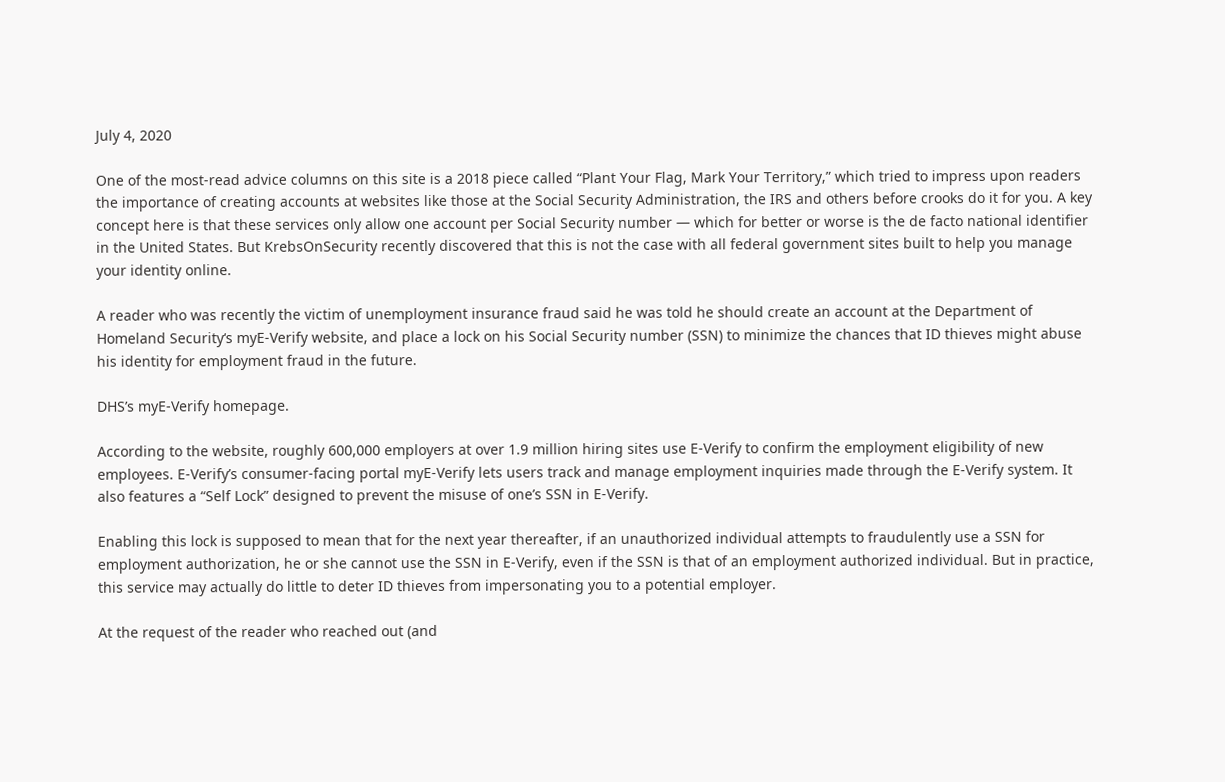July 4, 2020

One of the most-read advice columns on this site is a 2018 piece called “Plant Your Flag, Mark Your Territory,” which tried to impress upon readers the importance of creating accounts at websites like those at the Social Security Administration, the IRS and others before crooks do it for you. A key concept here is that these services only allow one account per Social Security number — which for better or worse is the de facto national identifier in the United States. But KrebsOnSecurity recently discovered that this is not the case with all federal government sites built to help you manage your identity online.

A reader who was recently the victim of unemployment insurance fraud said he was told he should create an account at the Department of Homeland Security‘s myE-Verify website, and place a lock on his Social Security number (SSN) to minimize the chances that ID thieves might abuse his identity for employment fraud in the future.

DHS’s myE-Verify homepage.

According to the website, roughly 600,000 employers at over 1.9 million hiring sites use E-Verify to confirm the employment eligibility of new employees. E-Verify’s consumer-facing portal myE-Verify lets users track and manage employment inquiries made through the E-Verify system. It also features a “Self Lock” designed to prevent the misuse of one’s SSN in E-Verify.

Enabling this lock is supposed to mean that for the next year thereafter, if an unauthorized individual attempts to fraudulently use a SSN for employment authorization, he or she cannot use the SSN in E-Verify, even if the SSN is that of an employment authorized individual. But in practice, this service may actually do little to deter ID thieves from impersonating you to a potential employer.

At the request of the reader who reached out (and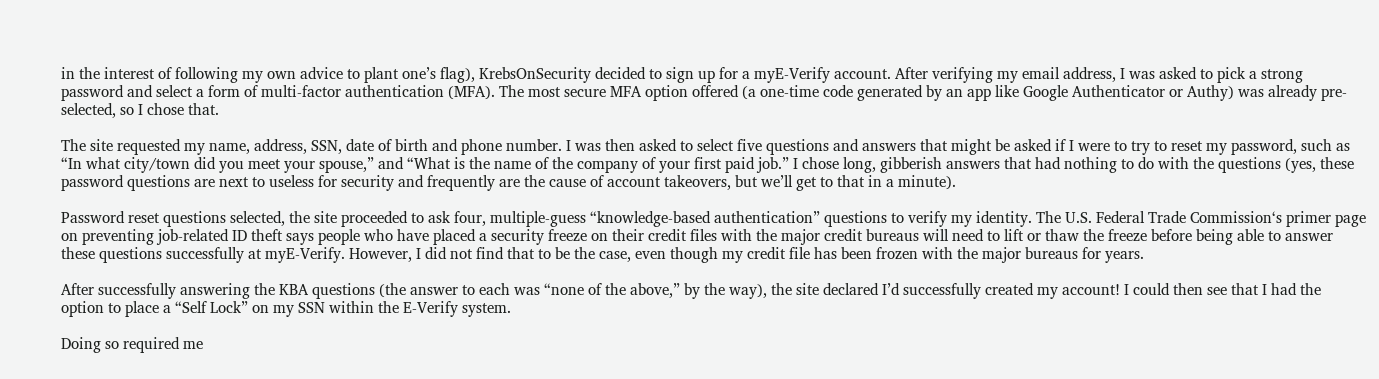in the interest of following my own advice to plant one’s flag), KrebsOnSecurity decided to sign up for a myE-Verify account. After verifying my email address, I was asked to pick a strong password and select a form of multi-factor authentication (MFA). The most secure MFA option offered (a one-time code generated by an app like Google Authenticator or Authy) was already pre-selected, so I chose that.

The site requested my name, address, SSN, date of birth and phone number. I was then asked to select five questions and answers that might be asked if I were to try to reset my password, such as “In what city/town did you meet your spouse,” and “What is the name of the company of your first paid job.” I chose long, gibberish answers that had nothing to do with the questions (yes, these password questions are next to useless for security and frequently are the cause of account takeovers, but we’ll get to that in a minute).

Password reset questions selected, the site proceeded to ask four, multiple-guess “knowledge-based authentication” questions to verify my identity. The U.S. Federal Trade Commission‘s primer page on preventing job-related ID theft says people who have placed a security freeze on their credit files with the major credit bureaus will need to lift or thaw the freeze before being able to answer these questions successfully at myE-Verify. However, I did not find that to be the case, even though my credit file has been frozen with the major bureaus for years.

After successfully answering the KBA questions (the answer to each was “none of the above,” by the way), the site declared I’d successfully created my account! I could then see that I had the option to place a “Self Lock” on my SSN within the E-Verify system.

Doing so required me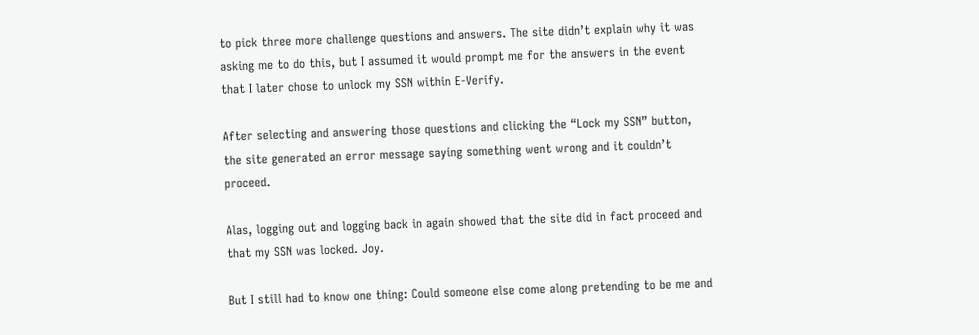to pick three more challenge questions and answers. The site didn’t explain why it was asking me to do this, but I assumed it would prompt me for the answers in the event that I later chose to unlock my SSN within E-Verify.

After selecting and answering those questions and clicking the “Lock my SSN” button, the site generated an error message saying something went wrong and it couldn’t proceed.

Alas, logging out and logging back in again showed that the site did in fact proceed and that my SSN was locked. Joy.

But I still had to know one thing: Could someone else come along pretending to be me and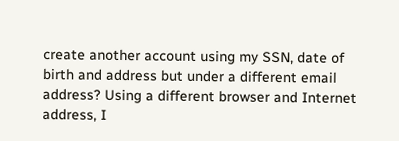create another account using my SSN, date of birth and address but under a different email address? Using a different browser and Internet address, I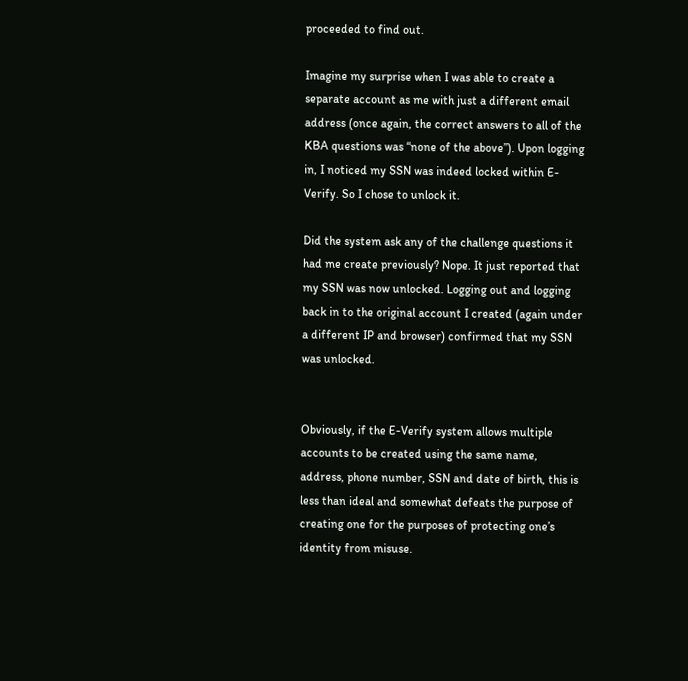proceeded to find out.

Imagine my surprise when I was able to create a separate account as me with just a different email address (once again, the correct answers to all of the KBA questions was “none of the above”). Upon logging in, I noticed my SSN was indeed locked within E-Verify. So I chose to unlock it.

Did the system ask any of the challenge questions it had me create previously? Nope. It just reported that my SSN was now unlocked. Logging out and logging back in to the original account I created (again under a different IP and browser) confirmed that my SSN was unlocked.


Obviously, if the E-Verify system allows multiple accounts to be created using the same name, address, phone number, SSN and date of birth, this is less than ideal and somewhat defeats the purpose of creating one for the purposes of protecting one’s identity from misuse.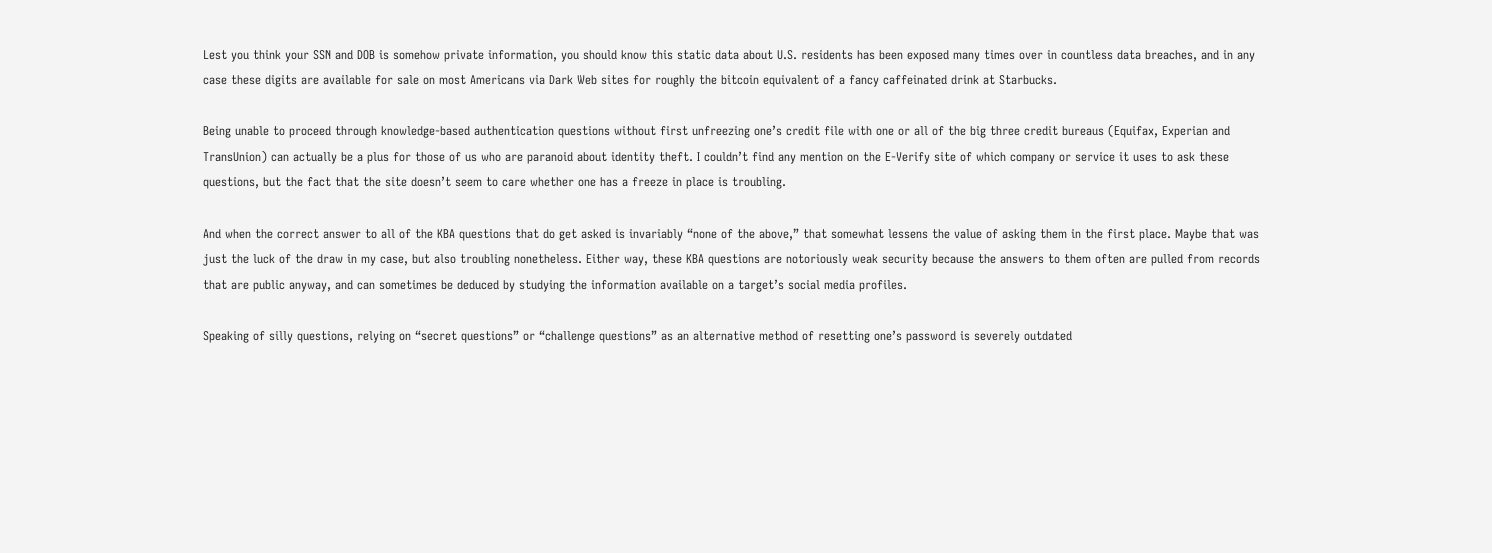Lest you think your SSN and DOB is somehow private information, you should know this static data about U.S. residents has been exposed many times over in countless data breaches, and in any case these digits are available for sale on most Americans via Dark Web sites for roughly the bitcoin equivalent of a fancy caffeinated drink at Starbucks.

Being unable to proceed through knowledge-based authentication questions without first unfreezing one’s credit file with one or all of the big three credit bureaus (Equifax, Experian and TransUnion) can actually be a plus for those of us who are paranoid about identity theft. I couldn’t find any mention on the E-Verify site of which company or service it uses to ask these questions, but the fact that the site doesn’t seem to care whether one has a freeze in place is troubling.

And when the correct answer to all of the KBA questions that do get asked is invariably “none of the above,” that somewhat lessens the value of asking them in the first place. Maybe that was just the luck of the draw in my case, but also troubling nonetheless. Either way, these KBA questions are notoriously weak security because the answers to them often are pulled from records that are public anyway, and can sometimes be deduced by studying the information available on a target’s social media profiles.

Speaking of silly questions, relying on “secret questions” or “challenge questions” as an alternative method of resetting one’s password is severely outdated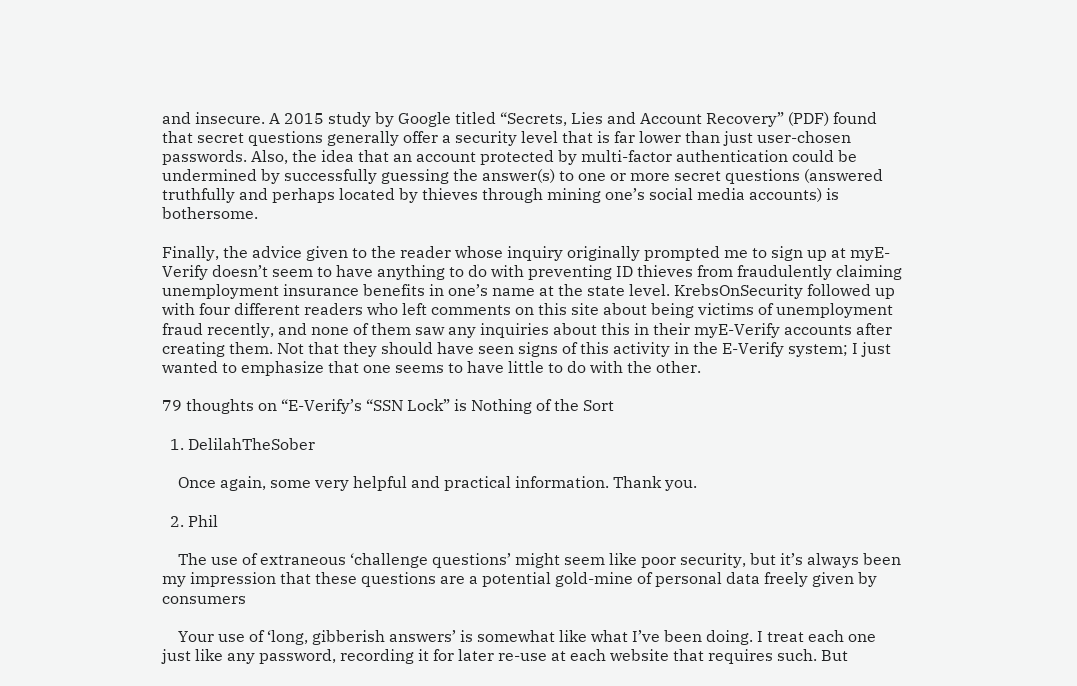and insecure. A 2015 study by Google titled “Secrets, Lies and Account Recovery” (PDF) found that secret questions generally offer a security level that is far lower than just user-chosen passwords. Also, the idea that an account protected by multi-factor authentication could be undermined by successfully guessing the answer(s) to one or more secret questions (answered truthfully and perhaps located by thieves through mining one’s social media accounts) is bothersome.

Finally, the advice given to the reader whose inquiry originally prompted me to sign up at myE-Verify doesn’t seem to have anything to do with preventing ID thieves from fraudulently claiming unemployment insurance benefits in one’s name at the state level. KrebsOnSecurity followed up with four different readers who left comments on this site about being victims of unemployment fraud recently, and none of them saw any inquiries about this in their myE-Verify accounts after creating them. Not that they should have seen signs of this activity in the E-Verify system; I just wanted to emphasize that one seems to have little to do with the other.

79 thoughts on “E-Verify’s “SSN Lock” is Nothing of the Sort

  1. DelilahTheSober

    Once again, some very helpful and practical information. Thank you.

  2. Phil

    The use of extraneous ‘challenge questions’ might seem like poor security, but it’s always been my impression that these questions are a potential gold-mine of personal data freely given by consumers

    Your use of ‘long, gibberish answers’ is somewhat like what I’ve been doing. I treat each one just like any password, recording it for later re-use at each website that requires such. But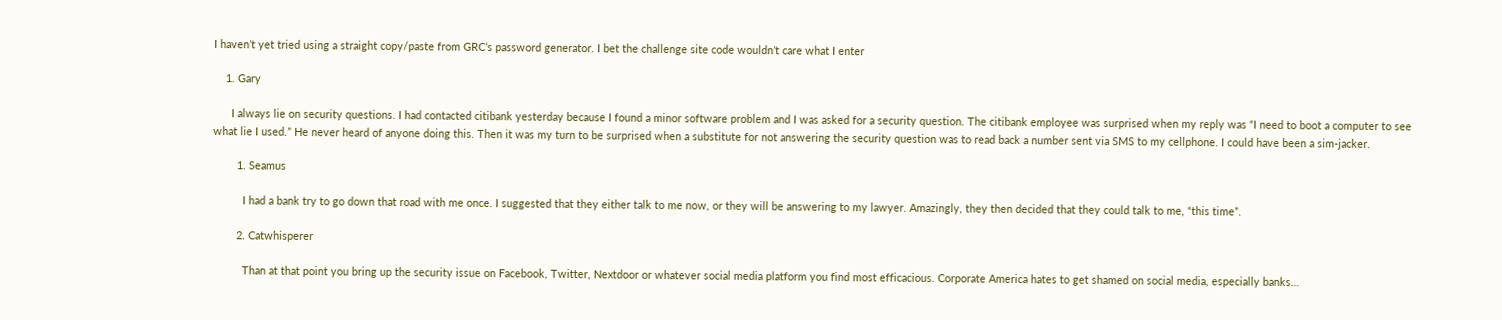I haven’t yet tried using a straight copy/paste from GRC’s password generator. I bet the challenge site code wouldn’t care what I enter

    1. Gary

      I always lie on security questions. I had contacted citibank yesterday because I found a minor software problem and I was asked for a security question. The citibank employee was surprised when my reply was “I need to boot a computer to see what lie I used.” He never heard of anyone doing this. Then it was my turn to be surprised when a substitute for not answering the security question was to read back a number sent via SMS to my cellphone. I could have been a sim-jacker.

        1. Seamus

          I had a bank try to go down that road with me once. I suggested that they either talk to me now, or they will be answering to my lawyer. Amazingly, they then decided that they could talk to me, “this time”.

        2. Catwhisperer

          Than at that point you bring up the security issue on Facebook, Twitter, Nextdoor or whatever social media platform you find most efficacious. Corporate America hates to get shamed on social media, especially banks…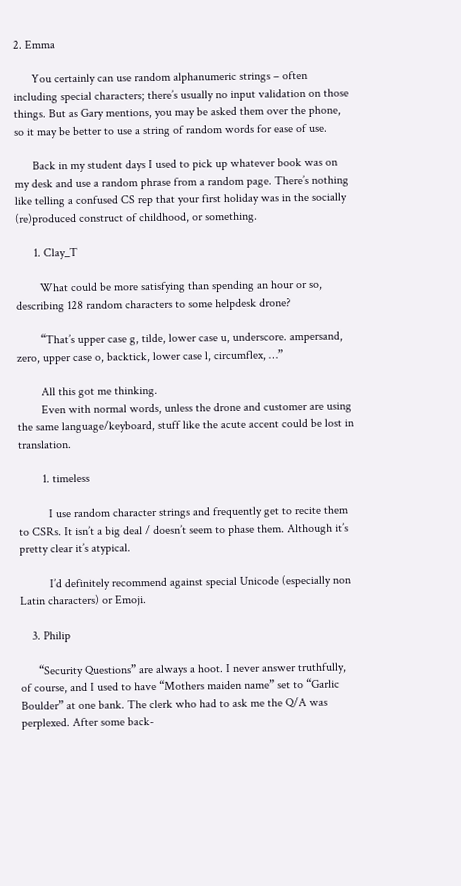2. Emma

      You certainly can use random alphanumeric strings – often including special characters; there’s usually no input validation on those things. But as Gary mentions, you may be asked them over the phone, so it may be better to use a string of random words for ease of use.

      Back in my student days I used to pick up whatever book was on my desk and use a random phrase from a random page. There’s nothing like telling a confused CS rep that your first holiday was in the socially (re)produced construct of childhood, or something.

      1. Clay_T

        What could be more satisfying than spending an hour or so, describing 128 random characters to some helpdesk drone?

        “That’s upper case g, tilde, lower case u, underscore. ampersand, zero, upper case o, backtick, lower case l, circumflex, …”

        All this got me thinking.
        Even with normal words, unless the drone and customer are using the same language/keyboard, stuff like the acute accent could be lost in translation.

        1. timeless

          I use random character strings and frequently get to recite them to CSRs. It isn’t a big deal / doesn’t seem to phase them. Although it’s pretty clear it’s atypical.

          I’d definitely recommend against special Unicode (especially non Latin characters) or Emoji.

    3. Philip

      “Security Questions” are always a hoot. I never answer truthfully, of course, and I used to have “Mothers maiden name” set to “Garlic Boulder” at one bank. The clerk who had to ask me the Q/A was perplexed. After some back-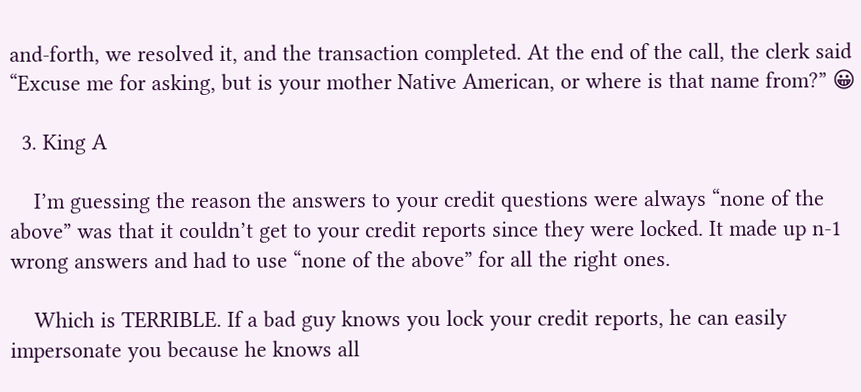and-forth, we resolved it, and the transaction completed. At the end of the call, the clerk said “Excuse me for asking, but is your mother Native American, or where is that name from?” 😀

  3. King A

    I’m guessing the reason the answers to your credit questions were always “none of the above” was that it couldn’t get to your credit reports since they were locked. It made up n-1 wrong answers and had to use “none of the above” for all the right ones.

    Which is TERRIBLE. If a bad guy knows you lock your credit reports, he can easily impersonate you because he knows all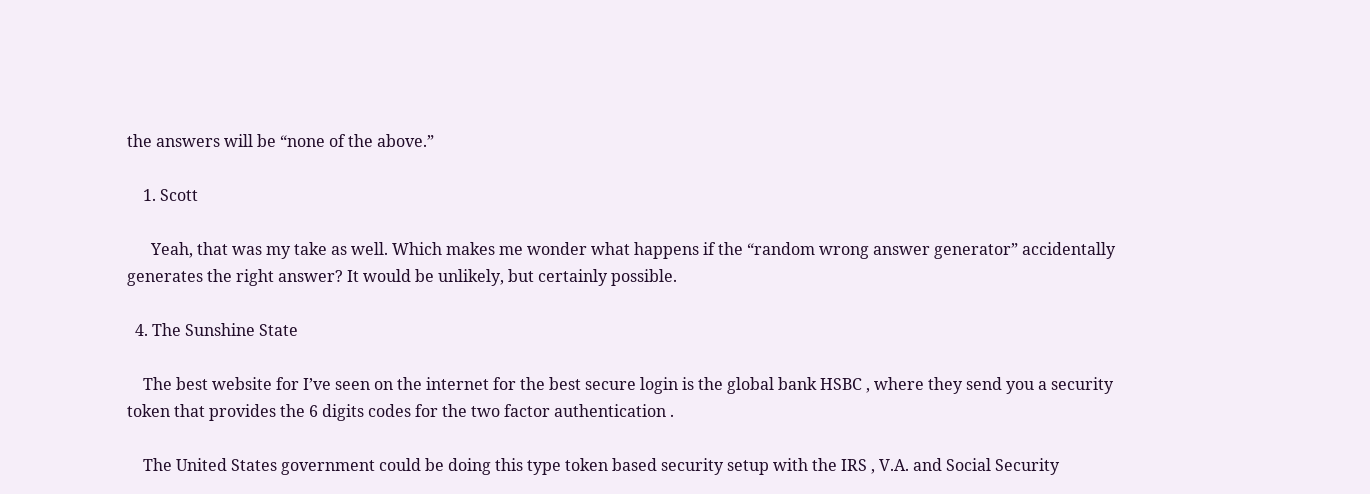the answers will be “none of the above.”

    1. Scott

      Yeah, that was my take as well. Which makes me wonder what happens if the “random wrong answer generator” accidentally generates the right answer? It would be unlikely, but certainly possible.

  4. The Sunshine State

    The best website for I’ve seen on the internet for the best secure login is the global bank HSBC , where they send you a security token that provides the 6 digits codes for the two factor authentication .

    The United States government could be doing this type token based security setup with the IRS , V.A. and Social Security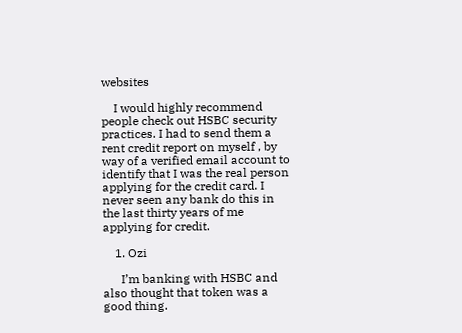websites

    I would highly recommend people check out HSBC security practices. I had to send them a rent credit report on myself , by way of a verified email account to identify that I was the real person applying for the credit card. I never seen any bank do this in the last thirty years of me applying for credit.

    1. Ozi

      I’m banking with HSBC and also thought that token was a good thing.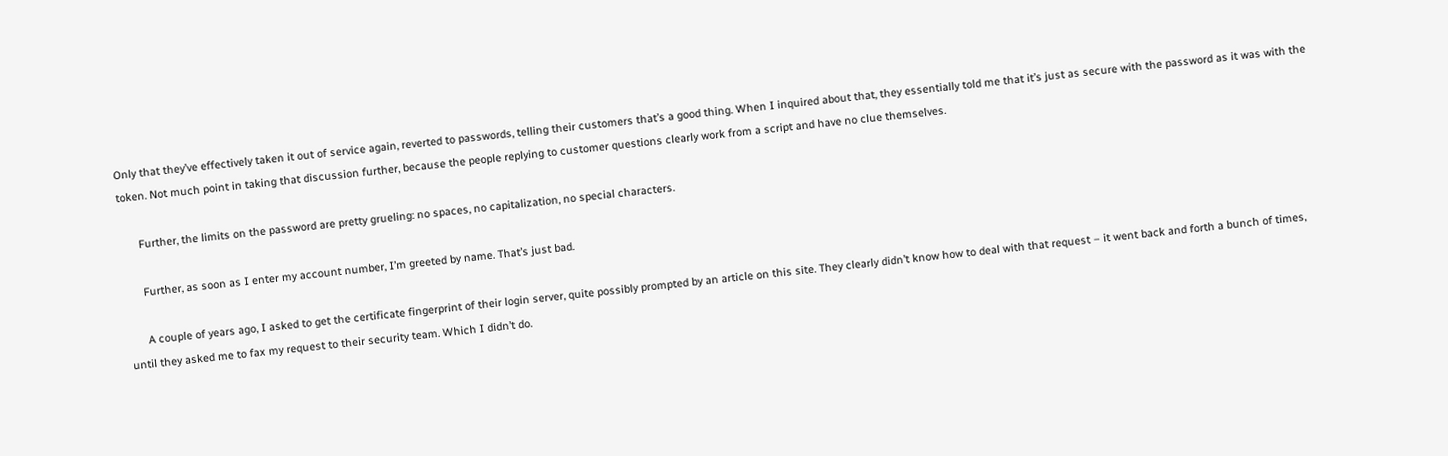Only that they’ve effectively taken it out of service again, reverted to passwords, telling their customers that’s a good thing. When I inquired about that, they essentially told me that it’s just as secure with the password as it was with the token. Not much point in taking that discussion further, because the people replying to customer questions clearly work from a script and have no clue themselves.

      Further, the limits on the password are pretty grueling: no spaces, no capitalization, no special characters.

      Further, as soon as I enter my account number, I’m greeted by name. That’s just bad.

      A couple of years ago, I asked to get the certificate fingerprint of their login server, quite possibly prompted by an article on this site. They clearly didn’t know how to deal with that request – it went back and forth a bunch of times, until they asked me to fax my request to their security team. Which I didn’t do.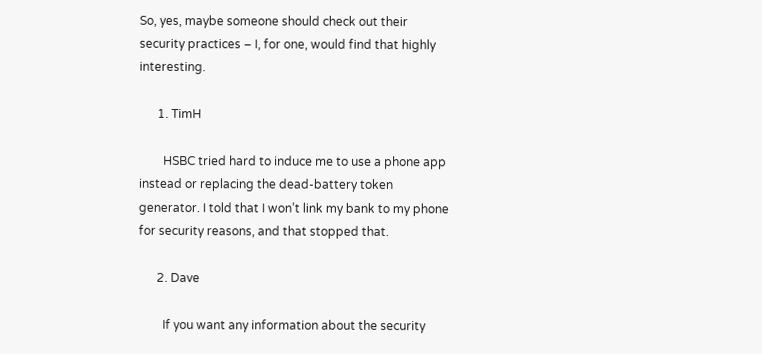So, yes, maybe someone should check out their security practices – I, for one, would find that highly interesting.

      1. TimH

        HSBC tried hard to induce me to use a phone app instead or replacing the dead-battery token generator. I told that I won’t link my bank to my phone for security reasons, and that stopped that.

      2. Dave

        If you want any information about the security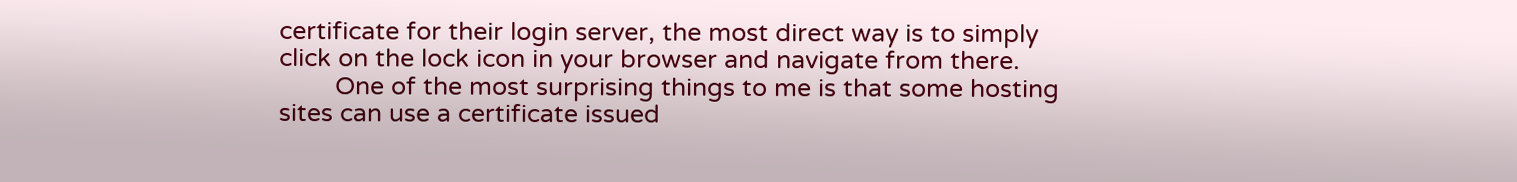certificate for their login server, the most direct way is to simply click on the lock icon in your browser and navigate from there.
        One of the most surprising things to me is that some hosting sites can use a certificate issued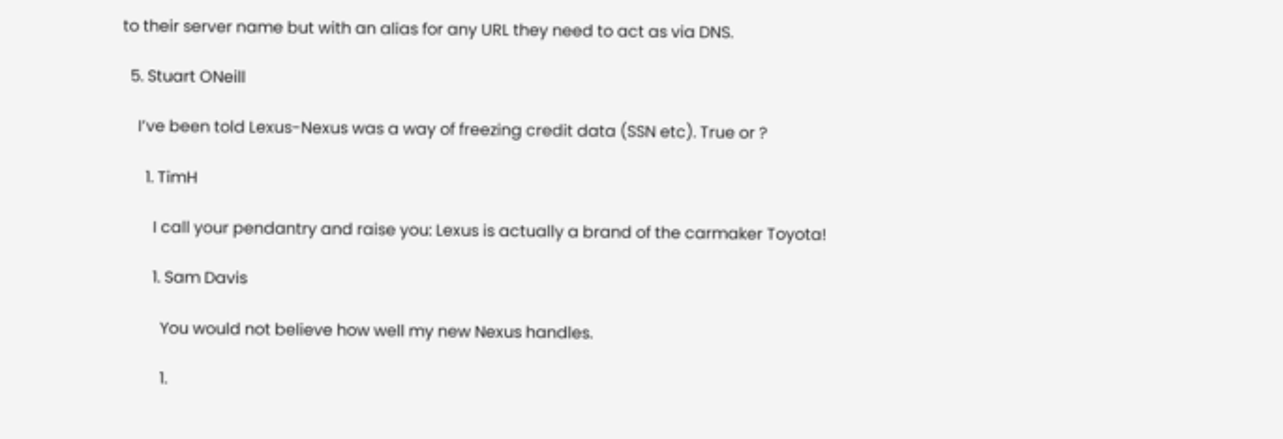to their server name but with an alias for any URL they need to act as via DNS.

  5. Stuart ONeill

    I’ve been told Lexus-Nexus was a way of freezing credit data (SSN etc). True or ?

      1. TimH

        I call your pendantry and raise you: Lexus is actually a brand of the carmaker Toyota!

        1. Sam Davis

          You would not believe how well my new Nexus handles.

          1.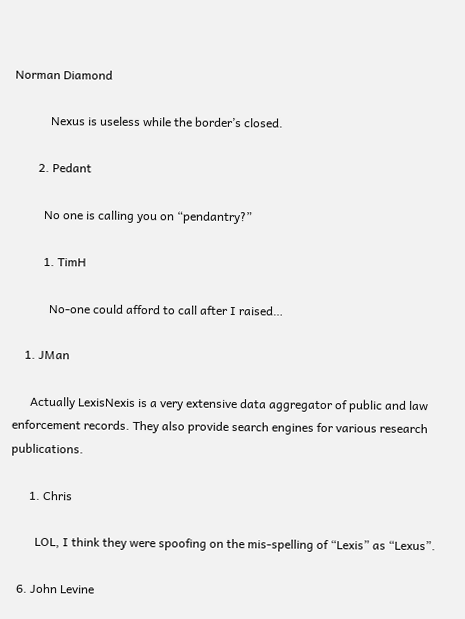Norman Diamond

            Nexus is useless while the border’s closed.

        2. Pedant

          No one is calling you on “pendantry?”

          1. TimH

            No-one could afford to call after I raised…

    1. JMan

      Actually LexisNexis is a very extensive data aggregator of public and law enforcement records. They also provide search engines for various research publications.

      1. Chris

        LOL, I think they were spoofing on the mis-spelling of “Lexis” as “Lexus”.

  6. John Levine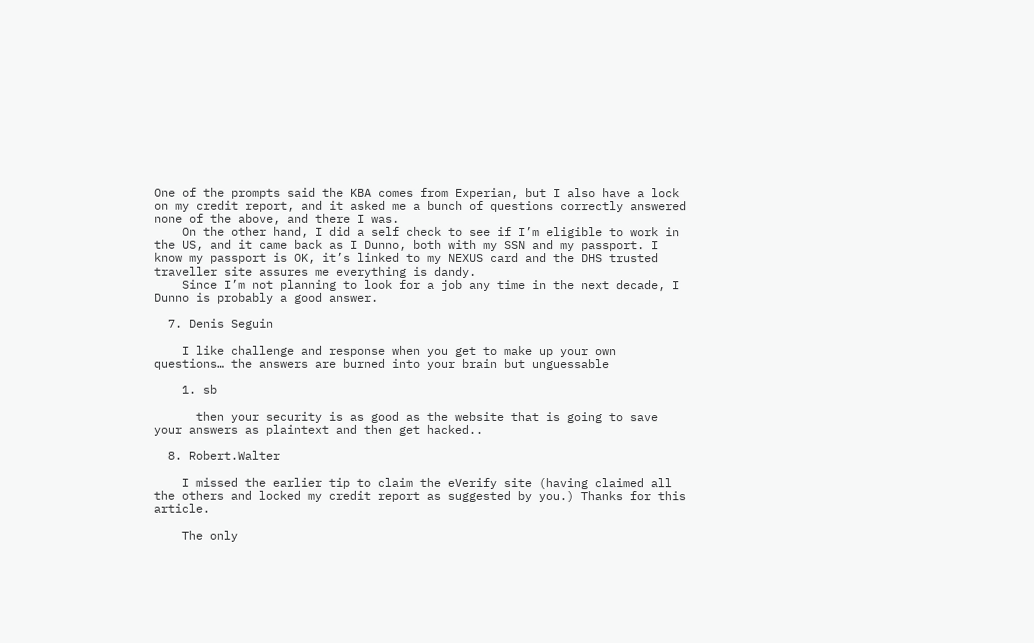One of the prompts said the KBA comes from Experian, but I also have a lock on my credit report, and it asked me a bunch of questions correctly answered none of the above, and there I was.
    On the other hand, I did a self check to see if I’m eligible to work in the US, and it came back as I Dunno, both with my SSN and my passport. I know my passport is OK, it’s linked to my NEXUS card and the DHS trusted traveller site assures me everything is dandy.
    Since I’m not planning to look for a job any time in the next decade, I Dunno is probably a good answer.

  7. Denis Seguin

    I like challenge and response when you get to make up your own questions… the answers are burned into your brain but unguessable

    1. sb

      then your security is as good as the website that is going to save your answers as plaintext and then get hacked..

  8. Robert.Walter

    I missed the earlier tip to claim the eVerify site (having claimed all the others and locked my credit report as suggested by you.) Thanks for this article.

    The only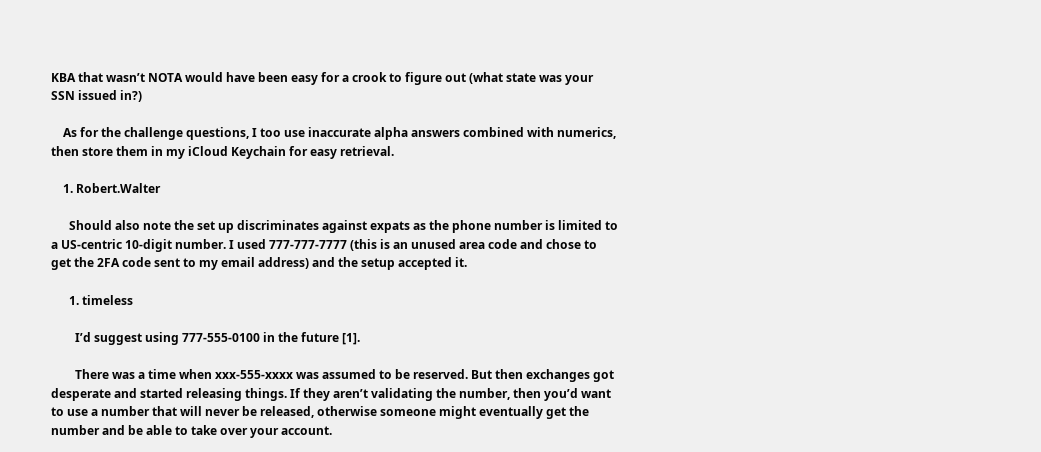KBA that wasn’t NOTA would have been easy for a crook to figure out (what state was your SSN issued in?)

    As for the challenge questions, I too use inaccurate alpha answers combined with numerics, then store them in my iCloud Keychain for easy retrieval.

    1. Robert.Walter

      Should also note the set up discriminates against expats as the phone number is limited to a US-centric 10-digit number. I used 777-777-7777 (this is an unused area code and chose to get the 2FA code sent to my email address) and the setup accepted it.

      1. timeless

        I’d suggest using 777-555-0100 in the future [1].

        There was a time when xxx-555-xxxx was assumed to be reserved. But then exchanges got desperate and started releasing things. If they aren’t validating the number, then you’d want to use a number that will never be released, otherwise someone might eventually get the number and be able to take over your account.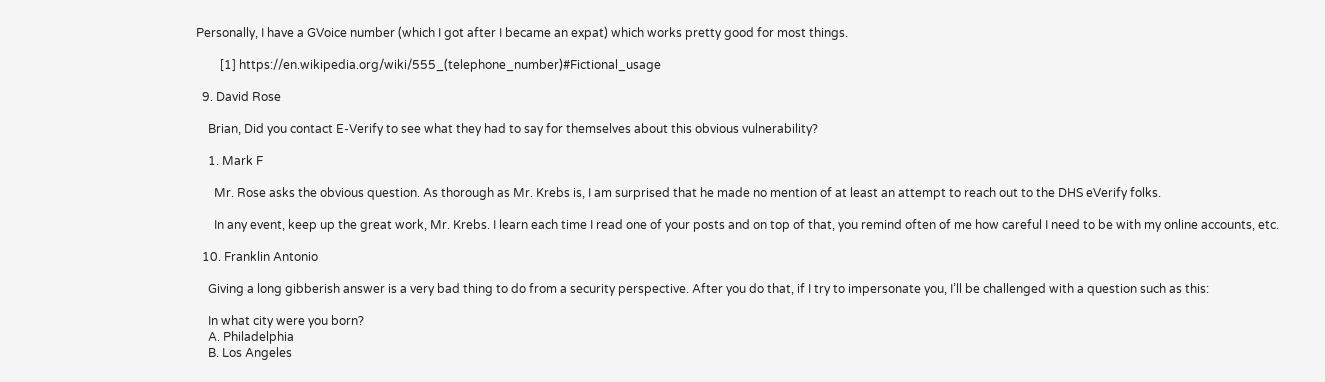Personally, I have a GVoice number (which I got after I became an expat) which works pretty good for most things.

        [1] https://en.wikipedia.org/wiki/555_(telephone_number)#Fictional_usage

  9. David Rose

    Brian, Did you contact E-Verify to see what they had to say for themselves about this obvious vulnerability?

    1. Mark F

      Mr. Rose asks the obvious question. As thorough as Mr. Krebs is, I am surprised that he made no mention of at least an attempt to reach out to the DHS eVerify folks.

      In any event, keep up the great work, Mr. Krebs. I learn each time I read one of your posts and on top of that, you remind often of me how careful I need to be with my online accounts, etc.

  10. Franklin Antonio

    Giving a long gibberish answer is a very bad thing to do from a security perspective. After you do that, if I try to impersonate you, I’ll be challenged with a question such as this:

    In what city were you born?
    A. Philadelphia
    B. Los Angeles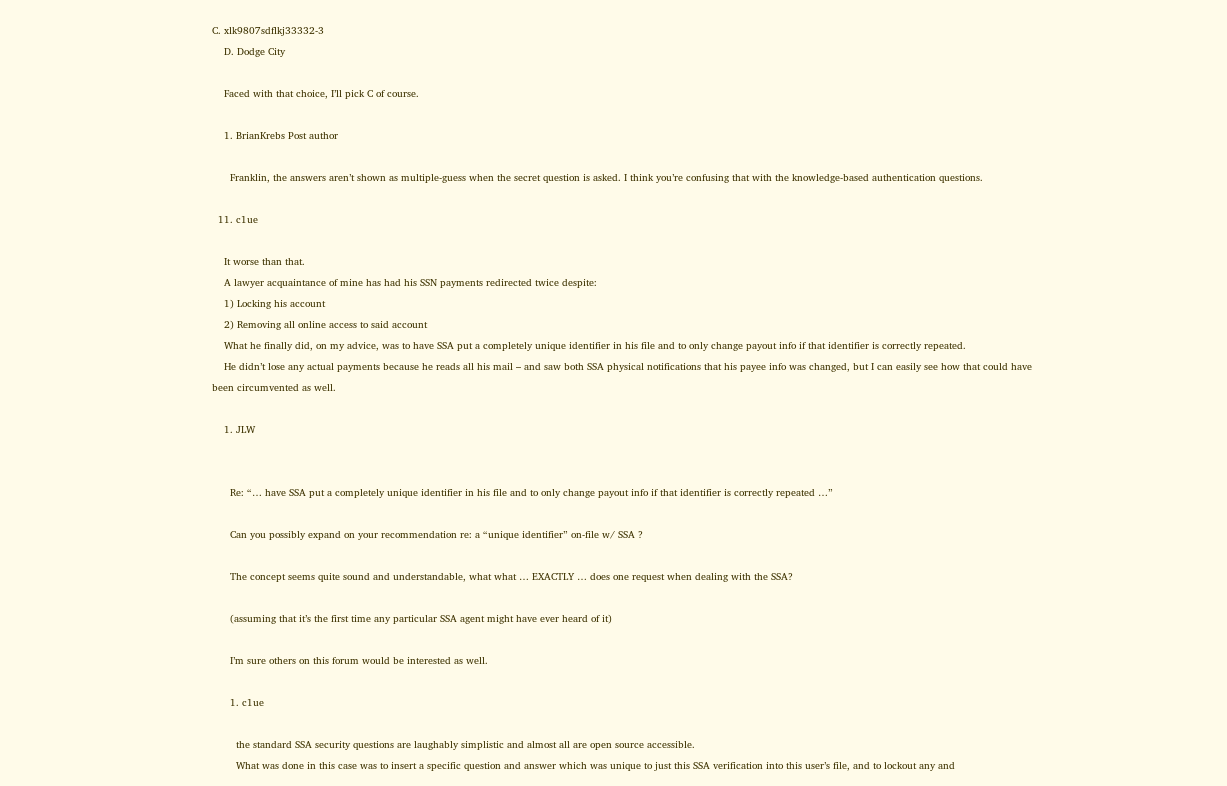C. xlk9807sdflkj33332-3
    D. Dodge City

    Faced with that choice, I’ll pick C of course.

    1. BrianKrebs Post author

      Franklin, the answers aren’t shown as multiple-guess when the secret question is asked. I think you’re confusing that with the knowledge-based authentication questions.

  11. c1ue

    It worse than that.
    A lawyer acquaintance of mine has had his SSN payments redirected twice despite:
    1) Locking his account
    2) Removing all online access to said account
    What he finally did, on my advice, was to have SSA put a completely unique identifier in his file and to only change payout info if that identifier is correctly repeated.
    He didn’t lose any actual payments because he reads all his mail – and saw both SSA physical notifications that his payee info was changed, but I can easily see how that could have been circumvented as well.

    1. JLW


      Re: “… have SSA put a completely unique identifier in his file and to only change payout info if that identifier is correctly repeated …”

      Can you possibly expand on your recommendation re: a “unique identifier” on-file w/ SSA ?

      The concept seems quite sound and understandable, what what … EXACTLY … does one request when dealing with the SSA?

      (assuming that it’s the first time any particular SSA agent might have ever heard of it)

      I’m sure others on this forum would be interested as well.

      1. c1ue

        the standard SSA security questions are laughably simplistic and almost all are open source accessible.
        What was done in this case was to insert a specific question and answer which was unique to just this SSA verification into this user’s file, and to lockout any and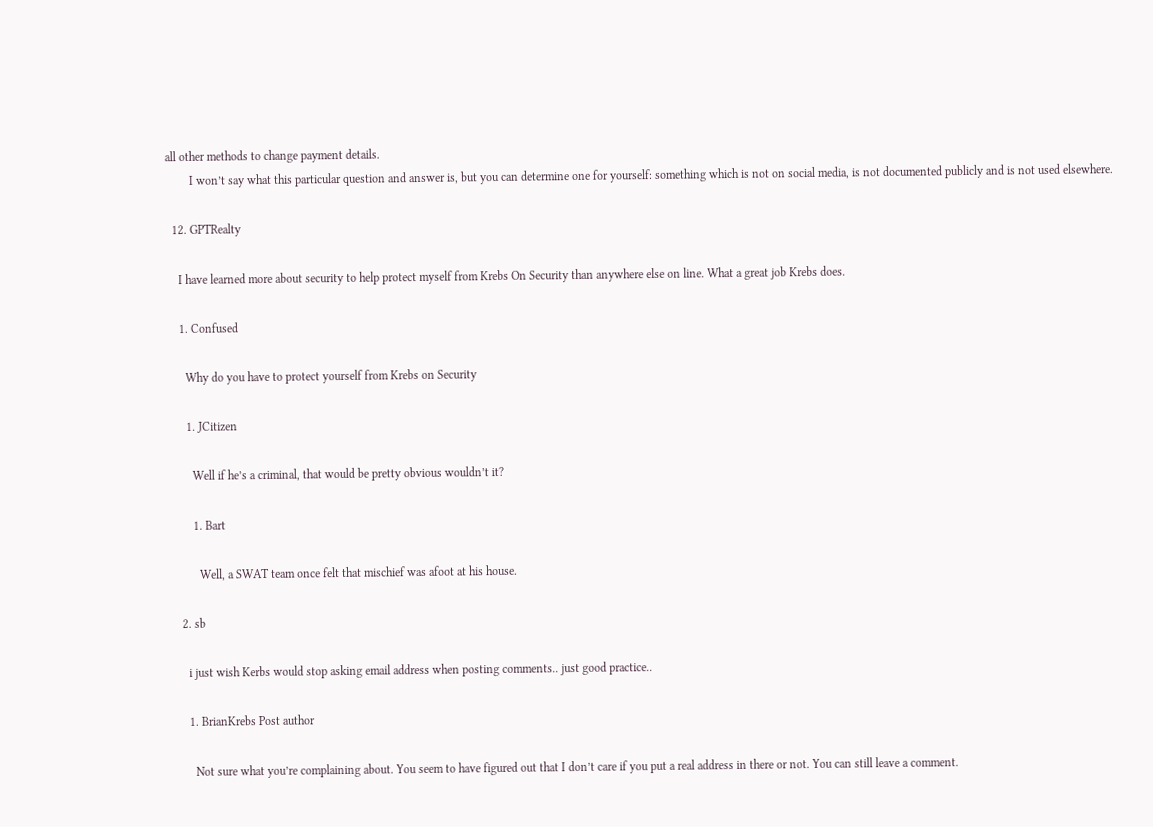all other methods to change payment details.
        I won’t say what this particular question and answer is, but you can determine one for yourself: something which is not on social media, is not documented publicly and is not used elsewhere.

  12. GPTRealty

    I have learned more about security to help protect myself from Krebs On Security than anywhere else on line. What a great job Krebs does.

    1. Confused

      Why do you have to protect yourself from Krebs on Security

      1. JCitizen

        Well if he’s a criminal, that would be pretty obvious wouldn’t it?

        1. Bart

          Well, a SWAT team once felt that mischief was afoot at his house.

    2. sb

      i just wish Kerbs would stop asking email address when posting comments.. just good practice..

      1. BrianKrebs Post author

        Not sure what you’re complaining about. You seem to have figured out that I don’t care if you put a real address in there or not. You can still leave a comment.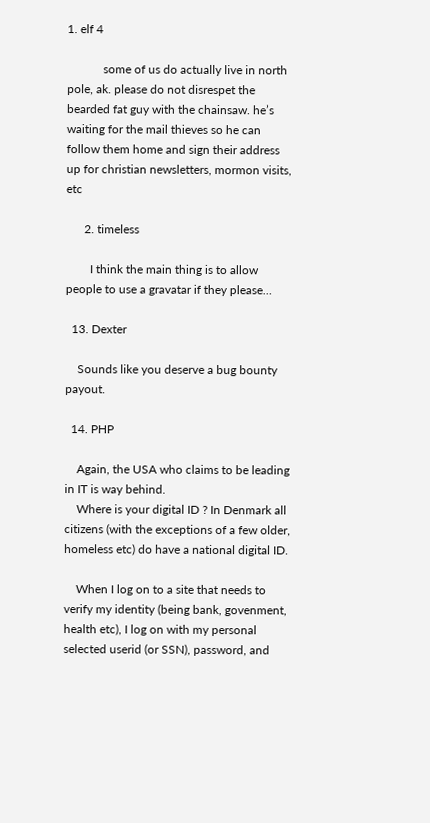1. elf 4

            some of us do actually live in north pole, ak. please do not disrespet the bearded fat guy with the chainsaw. he’s waiting for the mail thieves so he can follow them home and sign their address up for christian newsletters, mormon visits, etc

      2. timeless

        I think the main thing is to allow people to use a gravatar if they please…

  13. Dexter

    Sounds like you deserve a bug bounty payout.

  14. PHP

    Again, the USA who claims to be leading in IT is way behind.
    Where is your digital ID ? In Denmark all citizens (with the exceptions of a few older, homeless etc) do have a national digital ID.

    When I log on to a site that needs to verify my identity (being bank, govenment, health etc), I log on with my personal selected userid (or SSN), password, and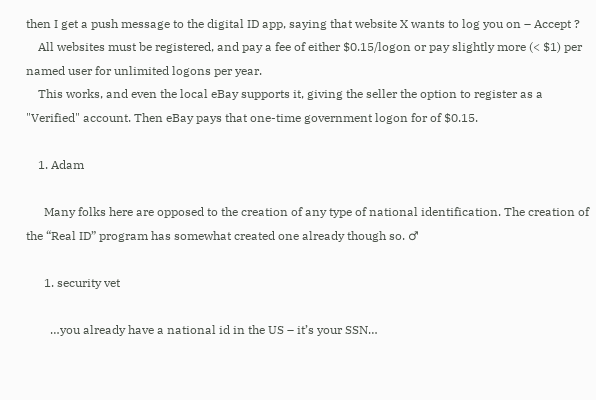then I get a push message to the digital ID app, saying that website X wants to log you on – Accept ?
    All websites must be registered, and pay a fee of either $0.15/logon or pay slightly more (< $1) per named user for unlimited logons per year.
    This works, and even the local eBay supports it, giving the seller the option to register as a "Verified" account. Then eBay pays that one-time government logon for of $0.15.

    1. Adam

      Many folks here are opposed to the creation of any type of national identification. The creation of the “Real ID” program has somewhat created one already though so. ♂

      1. security vet

        …you already have a national id in the US – it’s your SSN…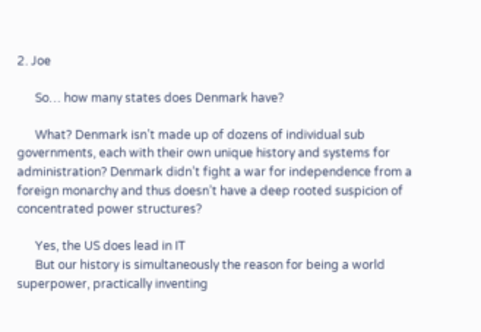2. Joe

      So… how many states does Denmark have?

      What? Denmark isn’t made up of dozens of individual sub governments, each with their own unique history and systems for administration? Denmark didn’t fight a war for independence from a foreign monarchy and thus doesn’t have a deep rooted suspicion of concentrated power structures?

      Yes, the US does lead in IT
      But our history is simultaneously the reason for being a world superpower, practically inventing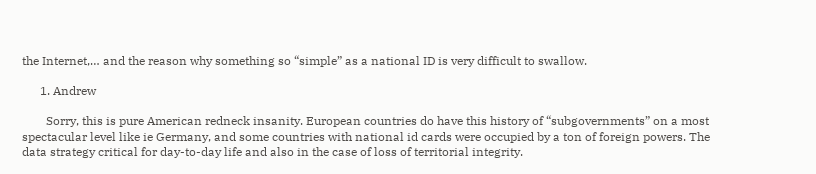the Internet,… and the reason why something so “simple” as a national ID is very difficult to swallow.

      1. Andrew

        Sorry, this is pure American redneck insanity. European countries do have this history of “subgovernments” on a most spectacular level like ie Germany, and some countries with national id cards were occupied by a ton of foreign powers. The data strategy critical for day-to-day life and also in the case of loss of territorial integrity.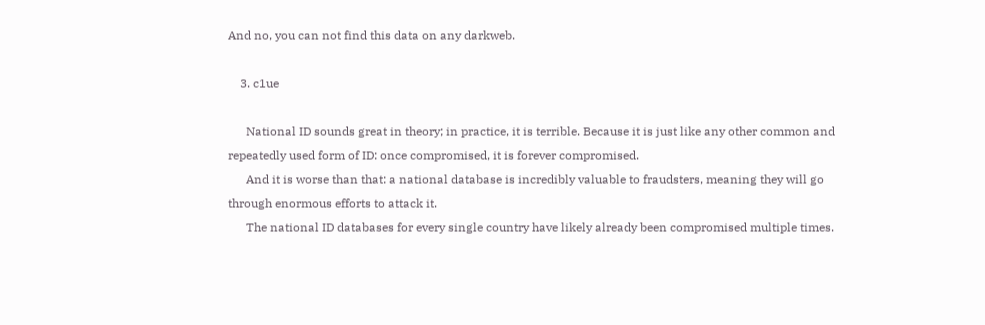And no, you can not find this data on any darkweb.

    3. c1ue

      National ID sounds great in theory; in practice, it is terrible. Because it is just like any other common and repeatedly used form of ID: once compromised, it is forever compromised.
      And it is worse than that: a national database is incredibly valuable to fraudsters, meaning they will go through enormous efforts to attack it.
      The national ID databases for every single country have likely already been compromised multiple times.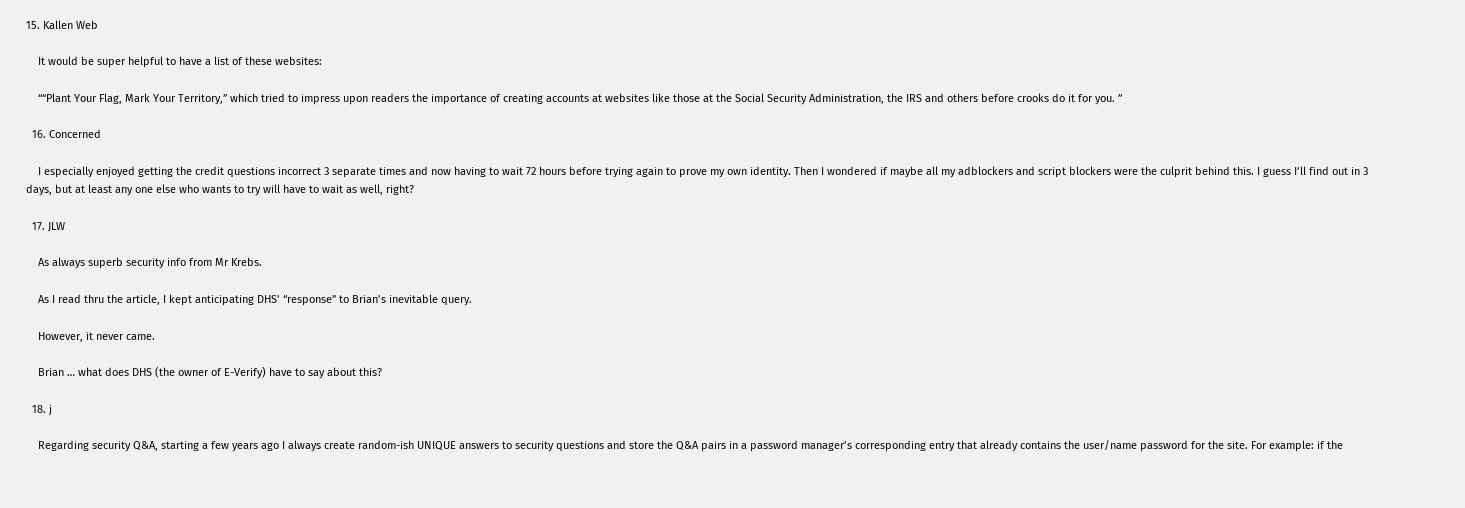15. Kallen Web

    It would be super helpful to have a list of these websites:

    ““Plant Your Flag, Mark Your Territory,” which tried to impress upon readers the importance of creating accounts at websites like those at the Social Security Administration, the IRS and others before crooks do it for you. ”

  16. Concerned

    I especially enjoyed getting the credit questions incorrect 3 separate times and now having to wait 72 hours before trying again to prove my own identity. Then I wondered if maybe all my adblockers and script blockers were the culprit behind this. I guess I’ll find out in 3 days, but at least any one else who wants to try will have to wait as well, right?

  17. JLW

    As always superb security info from Mr Krebs.

    As I read thru the article, I kept anticipating DHS’ “response” to Brian’s inevitable query.

    However, it never came.

    Brian … what does DHS (the owner of E-Verify) have to say about this?

  18. j

    Regarding security Q&A, starting a few years ago I always create random-ish UNIQUE answers to security questions and store the Q&A pairs in a password manager’s corresponding entry that already contains the user/name password for the site. For example: if the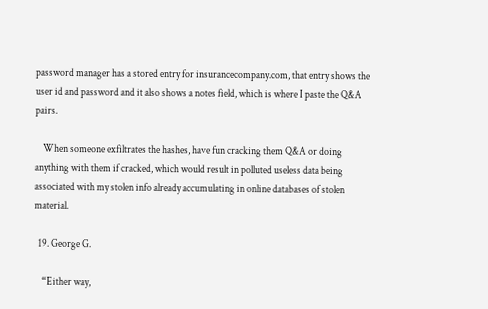password manager has a stored entry for insurancecompany.com, that entry shows the user id and password and it also shows a notes field, which is where I paste the Q&A pairs.

    When someone exfiltrates the hashes, have fun cracking them Q&A or doing anything with them if cracked, which would result in polluted useless data being associated with my stolen info already accumulating in online databases of stolen material.

  19. George G.

    “Either way,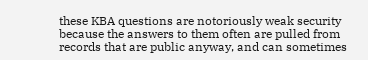these KBA questions are notoriously weak security because the answers to them often are pulled from records that are public anyway, and can sometimes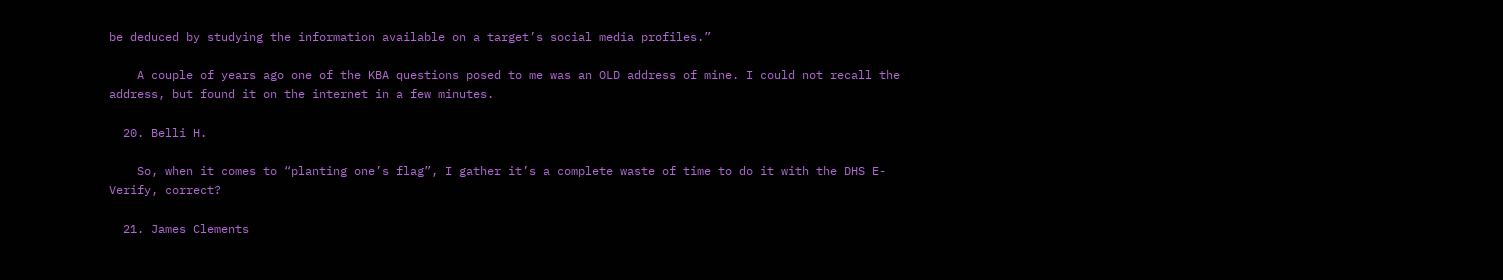be deduced by studying the information available on a target’s social media profiles.”

    A couple of years ago one of the KBA questions posed to me was an OLD address of mine. I could not recall the address, but found it on the internet in a few minutes.

  20. Belli H.

    So, when it comes to “planting one’s flag”, I gather it’s a complete waste of time to do it with the DHS E-Verify, correct?

  21. James Clements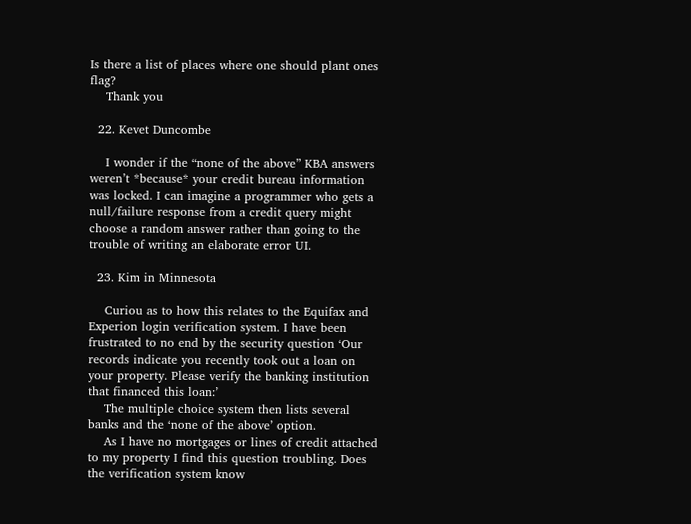Is there a list of places where one should plant ones flag?
    Thank you

  22. Kevet Duncombe

    I wonder if the “none of the above” KBA answers weren’t *because* your credit bureau information was locked. I can imagine a programmer who gets a null/failure response from a credit query might choose a random answer rather than going to the trouble of writing an elaborate error UI.

  23. Kim in Minnesota

    Curiou as to how this relates to the Equifax and Experion login verification system. I have been frustrated to no end by the security question ‘Our records indicate you recently took out a loan on your property. Please verify the banking institution that financed this loan:’
    The multiple choice system then lists several banks and the ‘none of the above’ option.
    As I have no mortgages or lines of credit attached to my property I find this question troubling. Does the verification system know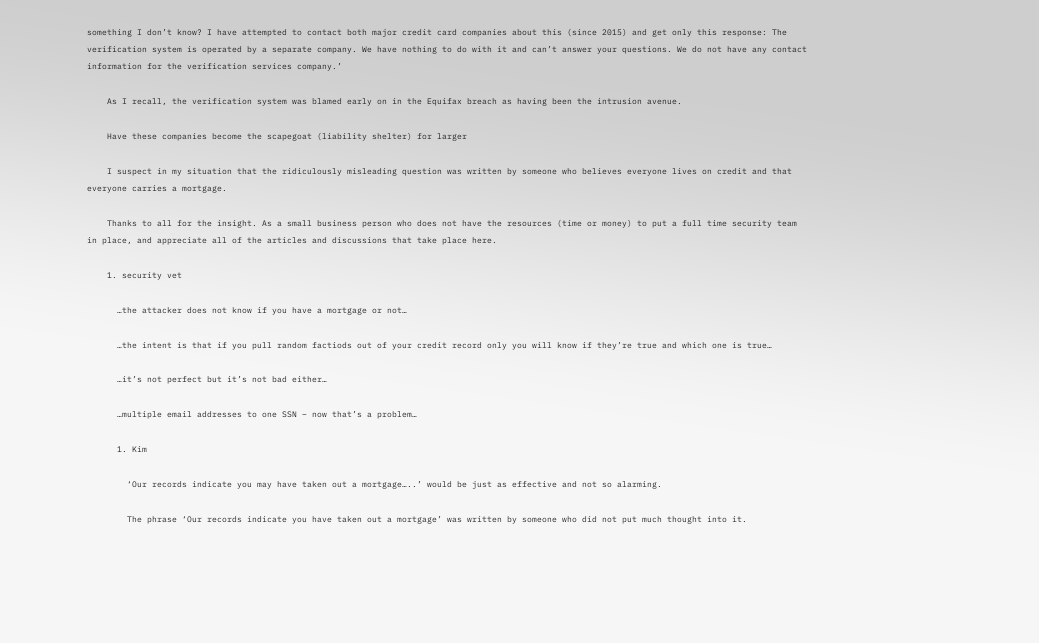something I don’t know? I have attempted to contact both major credit card companies about this (since 2015) and get only this response: The verification system is operated by a separate company. We have nothing to do with it and can’t answer your questions. We do not have any contact information for the verification services company.’

    As I recall, the verification system was blamed early on in the Equifax breach as having been the intrusion avenue.

    Have these companies become the scapegoat (liability shelter) for larger

    I suspect in my situation that the ridiculously misleading question was written by someone who believes everyone lives on credit and that everyone carries a mortgage.

    Thanks to all for the insight. As a small business person who does not have the resources (time or money) to put a full time security team in place, and appreciate all of the articles and discussions that take place here.

    1. security vet

      …the attacker does not know if you have a mortgage or not…

      …the intent is that if you pull random factiods out of your credit record only you will know if they’re true and which one is true…

      …it’s not perfect but it’s not bad either…

      …multiple email addresses to one SSN – now that’s a problem…

      1. Kim

        ‘Our records indicate you may have taken out a mortgage…..’ would be just as effective and not so alarming.

        The phrase ‘Our records indicate you have taken out a mortgage’ was written by someone who did not put much thought into it.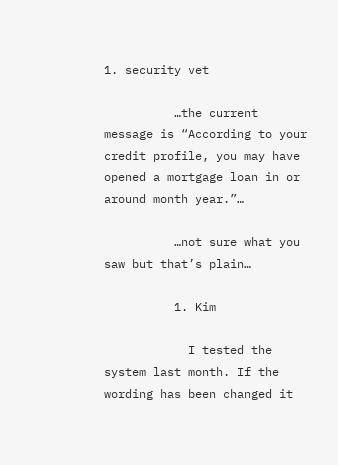1. security vet

          …the current message is “According to your credit profile, you may have opened a mortgage loan in or around month year.”…

          …not sure what you saw but that’s plain…

          1. Kim

            I tested the system last month. If the wording has been changed it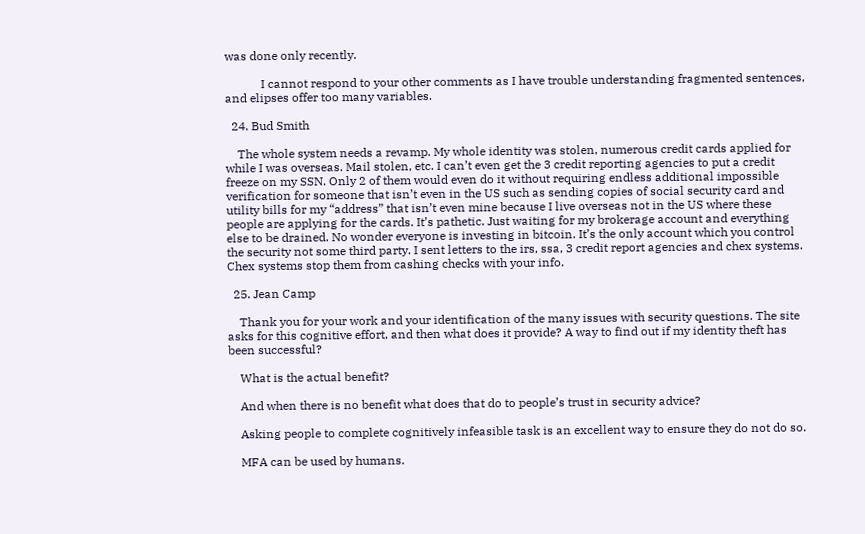was done only recently.

            I cannot respond to your other comments as I have trouble understanding fragmented sentences, and elipses offer too many variables.

  24. Bud Smith

    The whole system needs a revamp. My whole identity was stolen, numerous credit cards applied for while I was overseas. Mail stolen, etc. I can’t even get the 3 credit reporting agencies to put a credit freeze on my SSN. Only 2 of them would even do it without requiring endless additional impossible verification for someone that isn’t even in the US such as sending copies of social security card and utility bills for my “address” that isn’t even mine because I live overseas not in the US where these people are applying for the cards. It’s pathetic. Just waiting for my brokerage account and everything else to be drained. No wonder everyone is investing in bitcoin. It’s the only account which you control the security not some third party. I sent letters to the irs, ssa, 3 credit report agencies and chex systems. Chex systems stop them from cashing checks with your info.

  25. Jean Camp

    Thank you for your work and your identification of the many issues with security questions. The site asks for this cognitive effort, and then what does it provide? A way to find out if my identity theft has been successful?

    What is the actual benefit?

    And when there is no benefit what does that do to people’s trust in security advice?

    Asking people to complete cognitively infeasible task is an excellent way to ensure they do not do so.

    MFA can be used by humans.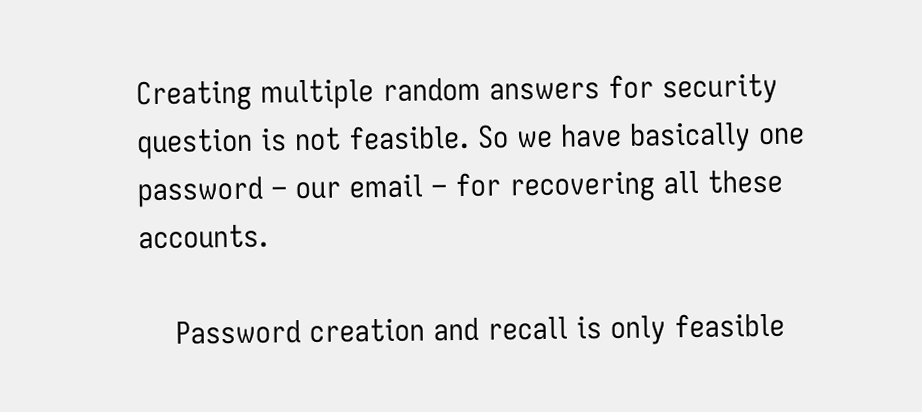Creating multiple random answers for security question is not feasible. So we have basically one password – our email – for recovering all these accounts.

    Password creation and recall is only feasible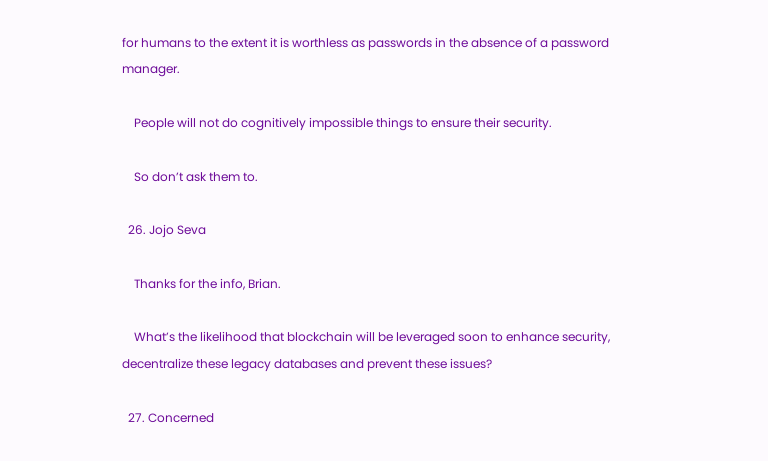for humans to the extent it is worthless as passwords in the absence of a password manager.

    People will not do cognitively impossible things to ensure their security.

    So don’t ask them to.

  26. Jojo Seva

    Thanks for the info, Brian.

    What’s the likelihood that blockchain will be leveraged soon to enhance security, decentralize these legacy databases and prevent these issues?

  27. Concerned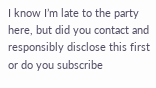I know I’m late to the party here, but did you contact and responsibly disclose this first or do you subscribe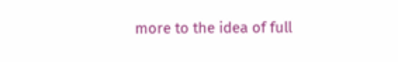more to the idea of full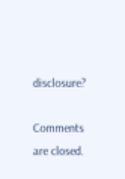disclosure?

Comments are closed.